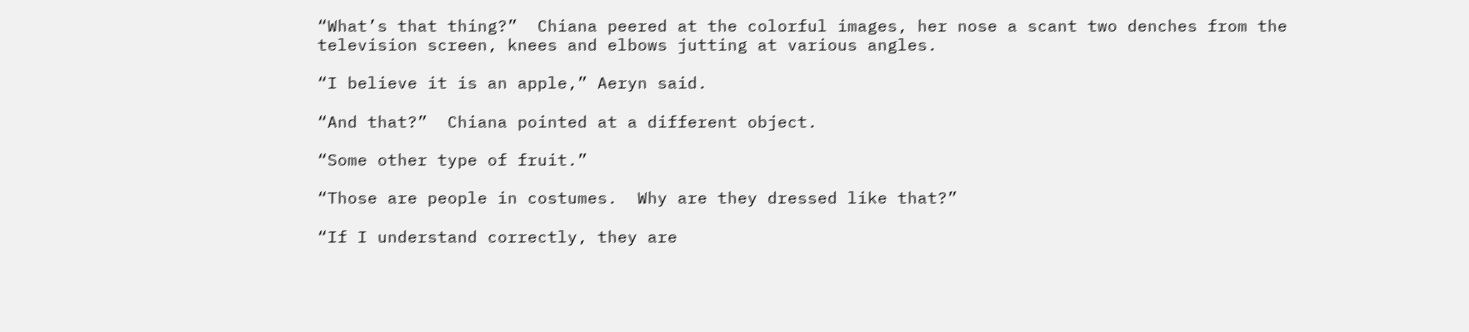“What’s that thing?”  Chiana peered at the colorful images, her nose a scant two denches from the
television screen, knees and elbows jutting at various angles.

“I believe it is an apple,” Aeryn said.

“And that?”  Chiana pointed at a different object.

“Some other type of fruit.”

“Those are people in costumes.  Why are they dressed like that?”

“If I understand correctly, they are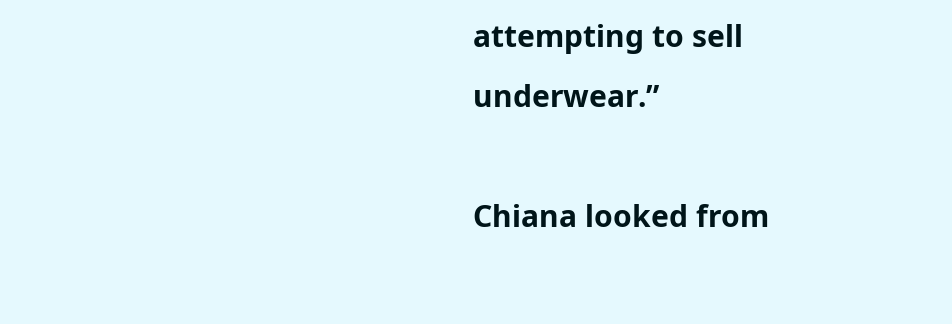attempting to sell underwear.”

Chiana looked from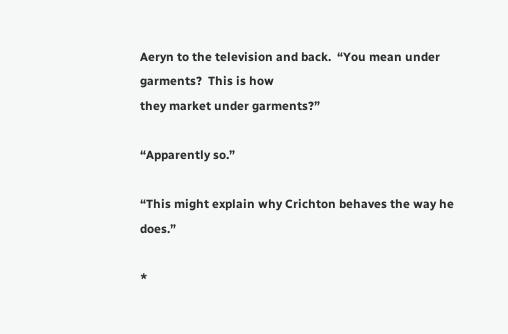Aeryn to the television and back.  “You mean under garments?  This is how
they market under garments?”

“Apparently so.”

“This might explain why Crichton behaves the way he does.”

*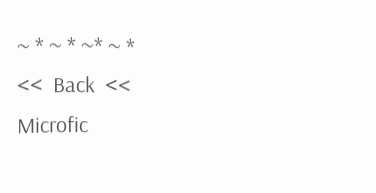~ * ~ * ~* ~ *
<<  Back  <<                                                                                  Microfic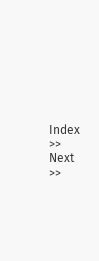Index                                                                                     >>  Next  >>